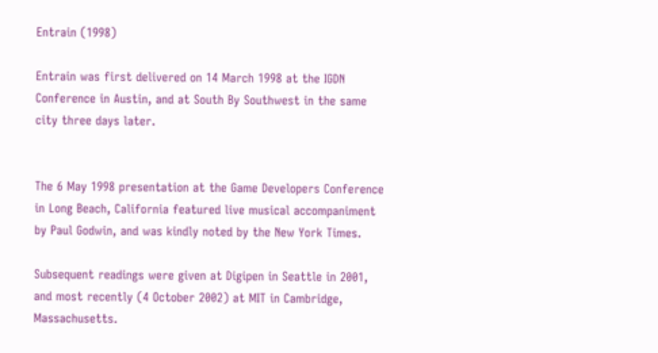Entrain (1998)

Entrain was first delivered on 14 March 1998 at the IGDN Conference in Austin, and at South By Southwest in the same city three days later.


The 6 May 1998 presentation at the Game Developers Conference in Long Beach, California featured live musical accompaniment by Paul Godwin, and was kindly noted by the New York Times.

Subsequent readings were given at Digipen in Seattle in 2001, and most recently (4 October 2002) at MIT in Cambridge, Massachusetts.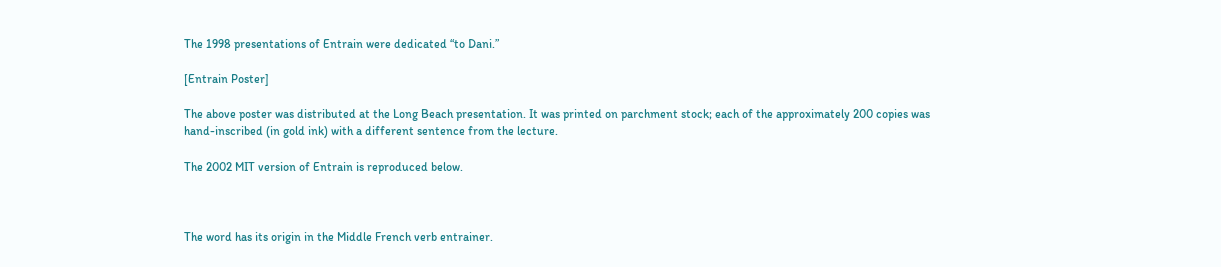The 1998 presentations of Entrain were dedicated “to Dani.”

[Entrain Poster]

The above poster was distributed at the Long Beach presentation. It was printed on parchment stock; each of the approximately 200 copies was hand-inscribed (in gold ink) with a different sentence from the lecture.

The 2002 MIT version of Entrain is reproduced below.



The word has its origin in the Middle French verb entrainer.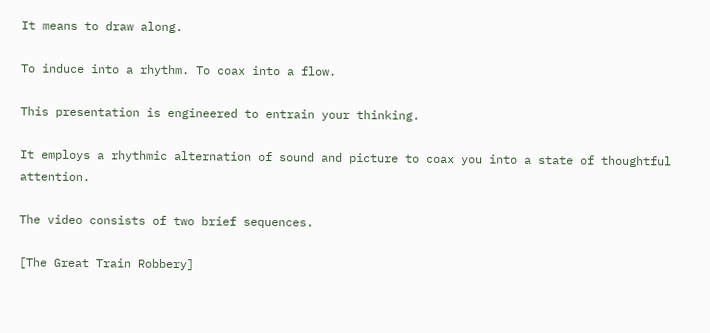It means to draw along.

To induce into a rhythm. To coax into a flow.

This presentation is engineered to entrain your thinking.

It employs a rhythmic alternation of sound and picture to coax you into a state of thoughtful attention.

The video consists of two brief sequences.

[The Great Train Robbery]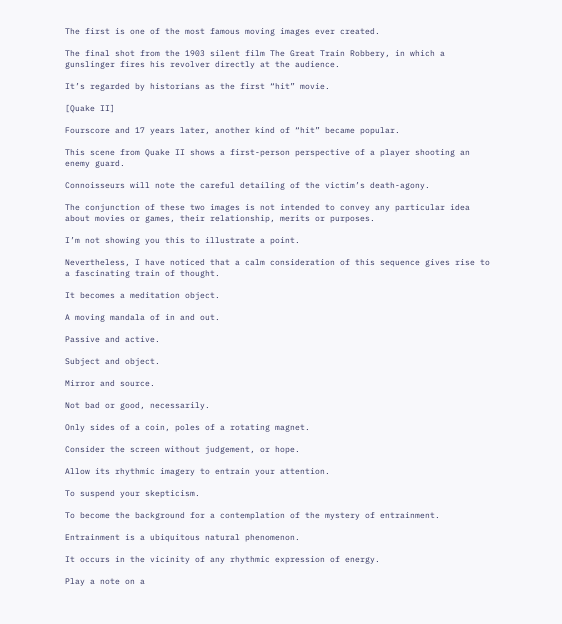The first is one of the most famous moving images ever created.

The final shot from the 1903 silent film The Great Train Robbery, in which a gunslinger fires his revolver directly at the audience.

It’s regarded by historians as the first “hit” movie.

[Quake II]

Fourscore and 17 years later, another kind of “hit” became popular.

This scene from Quake II shows a first-person perspective of a player shooting an enemy guard.

Connoisseurs will note the careful detailing of the victim’s death-agony.

The conjunction of these two images is not intended to convey any particular idea about movies or games, their relationship, merits or purposes.

I’m not showing you this to illustrate a point.

Nevertheless, I have noticed that a calm consideration of this sequence gives rise to a fascinating train of thought.

It becomes a meditation object.

A moving mandala of in and out.

Passive and active.

Subject and object.

Mirror and source.

Not bad or good, necessarily.

Only sides of a coin, poles of a rotating magnet.

Consider the screen without judgement, or hope.

Allow its rhythmic imagery to entrain your attention.

To suspend your skepticism.

To become the background for a contemplation of the mystery of entrainment.

Entrainment is a ubiquitous natural phenomenon.

It occurs in the vicinity of any rhythmic expression of energy.

Play a note on a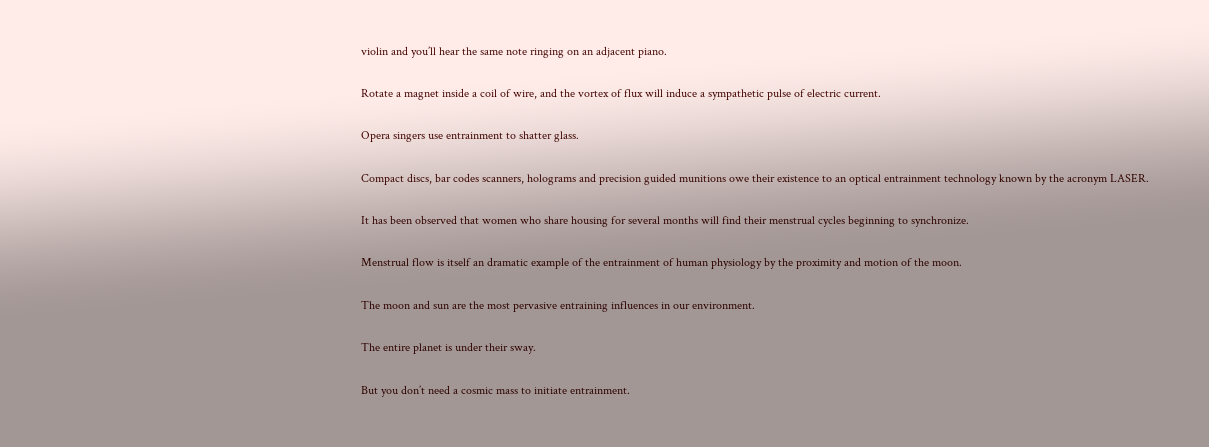violin and you’ll hear the same note ringing on an adjacent piano.

Rotate a magnet inside a coil of wire, and the vortex of flux will induce a sympathetic pulse of electric current.

Opera singers use entrainment to shatter glass.

Compact discs, bar codes scanners, holograms and precision guided munitions owe their existence to an optical entrainment technology known by the acronym LASER.

It has been observed that women who share housing for several months will find their menstrual cycles beginning to synchronize.

Menstrual flow is itself an dramatic example of the entrainment of human physiology by the proximity and motion of the moon.

The moon and sun are the most pervasive entraining influences in our environment.

The entire planet is under their sway.

But you don’t need a cosmic mass to initiate entrainment.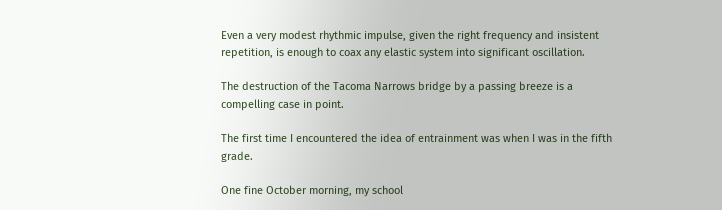Even a very modest rhythmic impulse, given the right frequency and insistent repetition, is enough to coax any elastic system into significant oscillation.

The destruction of the Tacoma Narrows bridge by a passing breeze is a compelling case in point.

The first time I encountered the idea of entrainment was when I was in the fifth grade.

One fine October morning, my school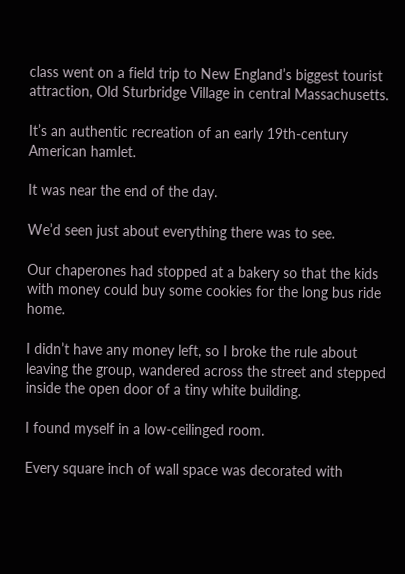class went on a field trip to New England’s biggest tourist attraction, Old Sturbridge Village in central Massachusetts.

It’s an authentic recreation of an early 19th-century American hamlet.

It was near the end of the day.

We’d seen just about everything there was to see.

Our chaperones had stopped at a bakery so that the kids with money could buy some cookies for the long bus ride home.

I didn’t have any money left, so I broke the rule about leaving the group, wandered across the street and stepped inside the open door of a tiny white building.

I found myself in a low-ceilinged room.

Every square inch of wall space was decorated with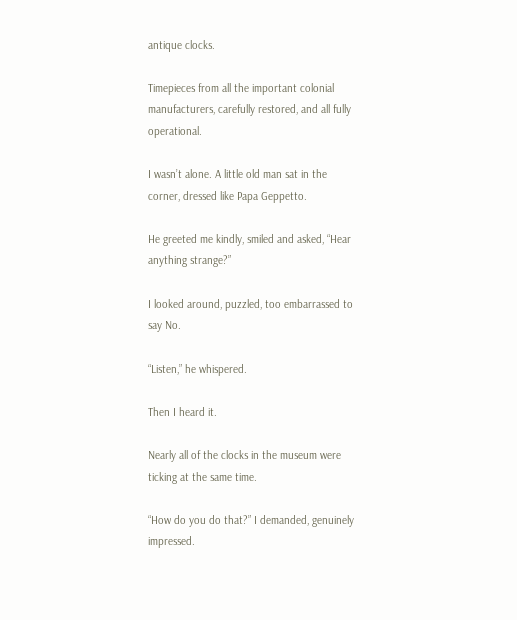antique clocks.

Timepieces from all the important colonial manufacturers, carefully restored, and all fully operational.

I wasn’t alone. A little old man sat in the corner, dressed like Papa Geppetto.

He greeted me kindly, smiled and asked, “Hear anything strange?”

I looked around, puzzled, too embarrassed to say No.

“Listen,” he whispered.

Then I heard it.

Nearly all of the clocks in the museum were ticking at the same time.

“How do you do that?” I demanded, genuinely impressed.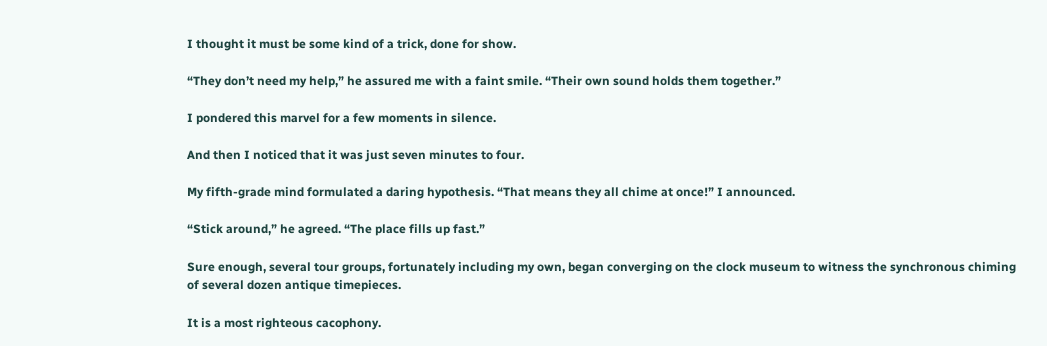I thought it must be some kind of a trick, done for show.

“They don’t need my help,” he assured me with a faint smile. “Their own sound holds them together.”

I pondered this marvel for a few moments in silence.

And then I noticed that it was just seven minutes to four.

My fifth-grade mind formulated a daring hypothesis. “That means they all chime at once!” I announced.

“Stick around,” he agreed. “The place fills up fast.”

Sure enough, several tour groups, fortunately including my own, began converging on the clock museum to witness the synchronous chiming of several dozen antique timepieces.

It is a most righteous cacophony.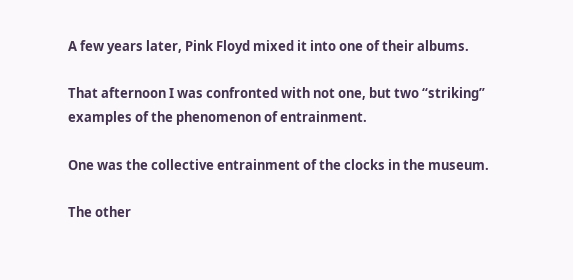A few years later, Pink Floyd mixed it into one of their albums.

That afternoon I was confronted with not one, but two “striking” examples of the phenomenon of entrainment.

One was the collective entrainment of the clocks in the museum.

The other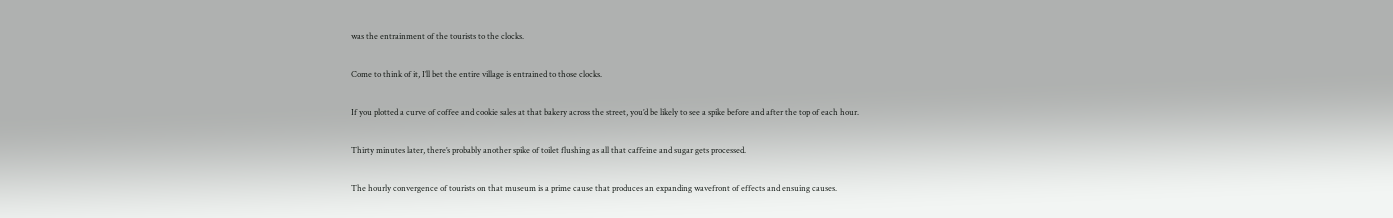was the entrainment of the tourists to the clocks.

Come to think of it, I’ll bet the entire village is entrained to those clocks.

If you plotted a curve of coffee and cookie sales at that bakery across the street, you’d be likely to see a spike before and after the top of each hour.

Thirty minutes later, there’s probably another spike of toilet flushing as all that caffeine and sugar gets processed.

The hourly convergence of tourists on that museum is a prime cause that produces an expanding wavefront of effects and ensuing causes.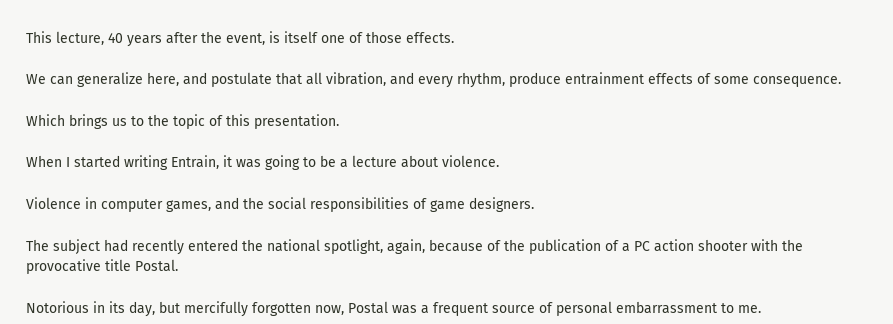This lecture, 40 years after the event, is itself one of those effects.

We can generalize here, and postulate that all vibration, and every rhythm, produce entrainment effects of some consequence.

Which brings us to the topic of this presentation.

When I started writing Entrain, it was going to be a lecture about violence.

Violence in computer games, and the social responsibilities of game designers.

The subject had recently entered the national spotlight, again, because of the publication of a PC action shooter with the provocative title Postal.

Notorious in its day, but mercifully forgotten now, Postal was a frequent source of personal embarrassment to me.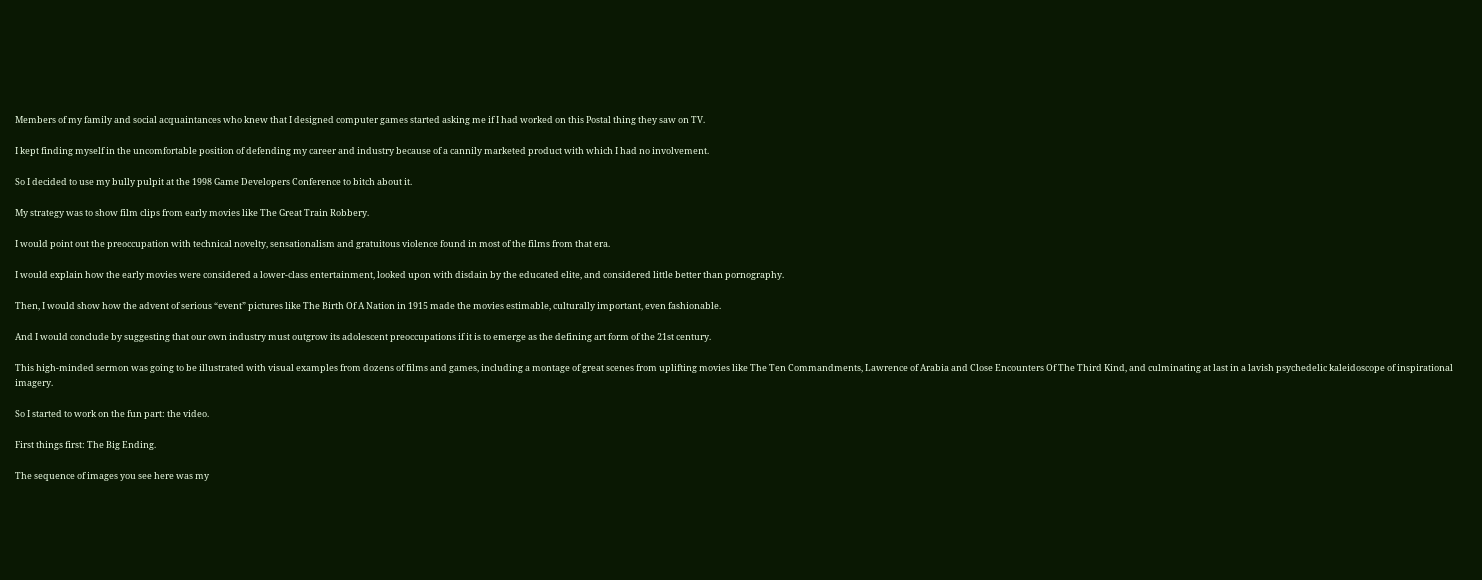Members of my family and social acquaintances who knew that I designed computer games started asking me if I had worked on this Postal thing they saw on TV.

I kept finding myself in the uncomfortable position of defending my career and industry because of a cannily marketed product with which I had no involvement.

So I decided to use my bully pulpit at the 1998 Game Developers Conference to bitch about it.

My strategy was to show film clips from early movies like The Great Train Robbery.

I would point out the preoccupation with technical novelty, sensationalism and gratuitous violence found in most of the films from that era.

I would explain how the early movies were considered a lower-class entertainment, looked upon with disdain by the educated elite, and considered little better than pornography.

Then, I would show how the advent of serious “event” pictures like The Birth Of A Nation in 1915 made the movies estimable, culturally important, even fashionable.

And I would conclude by suggesting that our own industry must outgrow its adolescent preoccupations if it is to emerge as the defining art form of the 21st century.

This high-minded sermon was going to be illustrated with visual examples from dozens of films and games, including a montage of great scenes from uplifting movies like The Ten Commandments, Lawrence of Arabia and Close Encounters Of The Third Kind, and culminating at last in a lavish psychedelic kaleidoscope of inspirational imagery.

So I started to work on the fun part: the video.

First things first: The Big Ending.

The sequence of images you see here was my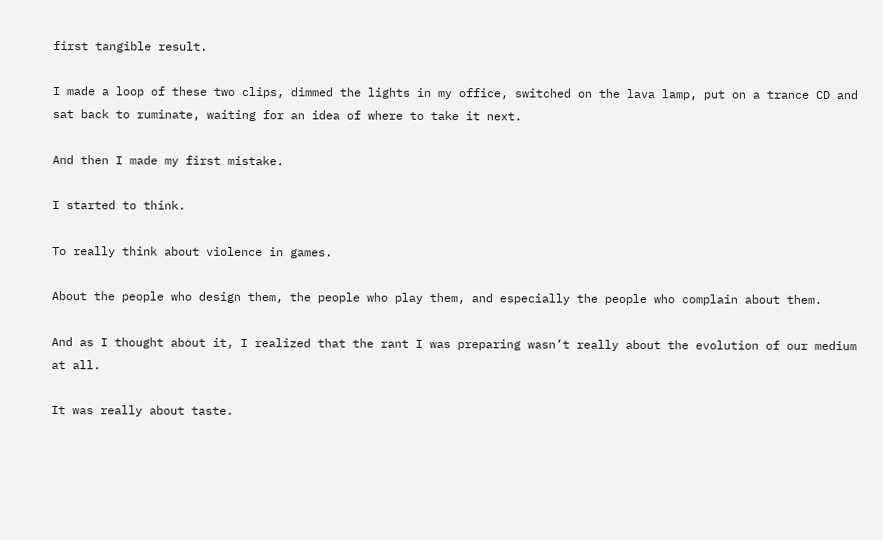first tangible result.

I made a loop of these two clips, dimmed the lights in my office, switched on the lava lamp, put on a trance CD and sat back to ruminate, waiting for an idea of where to take it next.

And then I made my first mistake.

I started to think.

To really think about violence in games.

About the people who design them, the people who play them, and especially the people who complain about them.

And as I thought about it, I realized that the rant I was preparing wasn’t really about the evolution of our medium at all.

It was really about taste.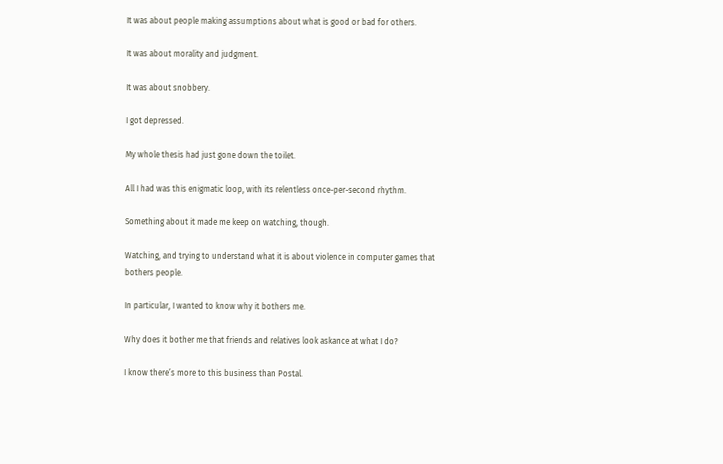It was about people making assumptions about what is good or bad for others.

It was about morality and judgment.

It was about snobbery.

I got depressed.

My whole thesis had just gone down the toilet.

All I had was this enigmatic loop, with its relentless once-per-second rhythm.

Something about it made me keep on watching, though.

Watching, and trying to understand what it is about violence in computer games that bothers people.

In particular, I wanted to know why it bothers me.

Why does it bother me that friends and relatives look askance at what I do?

I know there’s more to this business than Postal.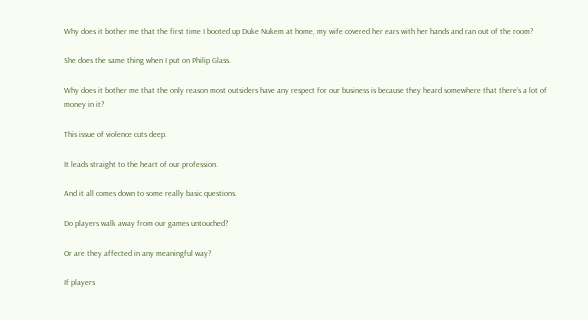Why does it bother me that the first time I booted up Duke Nukem at home, my wife covered her ears with her hands and ran out of the room?

She does the same thing when I put on Philip Glass.

Why does it bother me that the only reason most outsiders have any respect for our business is because they heard somewhere that there’s a lot of money in it?

This issue of violence cuts deep.

It leads straight to the heart of our profession.

And it all comes down to some really basic questions.

Do players walk away from our games untouched?

Or are they affected in any meaningful way?

If players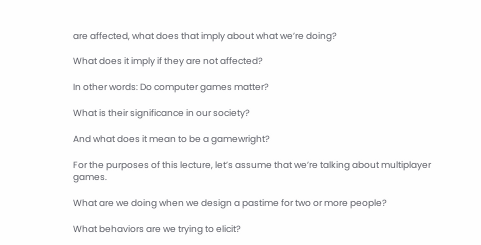are affected, what does that imply about what we’re doing?

What does it imply if they are not affected?

In other words: Do computer games matter?

What is their significance in our society?

And what does it mean to be a gamewright?

For the purposes of this lecture, let’s assume that we’re talking about multiplayer games.

What are we doing when we design a pastime for two or more people?

What behaviors are we trying to elicit?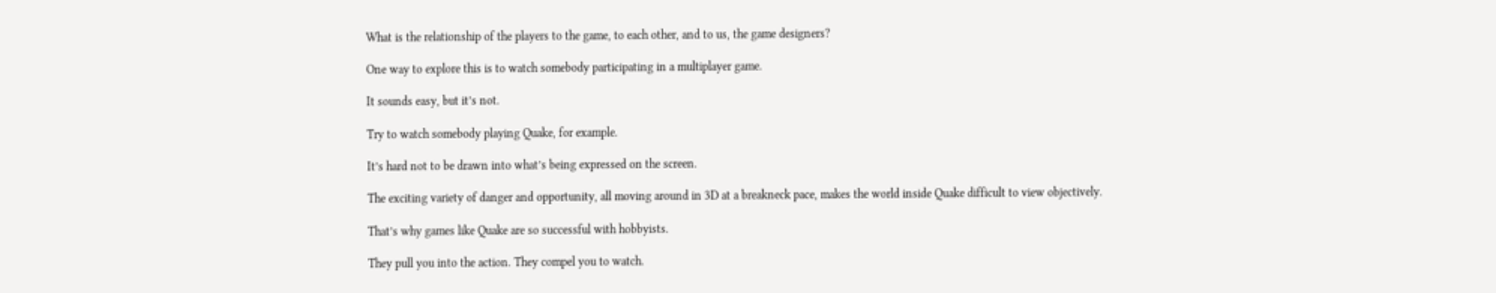What is the relationship of the players to the game, to each other, and to us, the game designers?

One way to explore this is to watch somebody participating in a multiplayer game.

It sounds easy, but it’s not.

Try to watch somebody playing Quake, for example.

It’s hard not to be drawn into what’s being expressed on the screen.

The exciting variety of danger and opportunity, all moving around in 3D at a breakneck pace, makes the world inside Quake difficult to view objectively.

That’s why games like Quake are so successful with hobbyists.

They pull you into the action. They compel you to watch.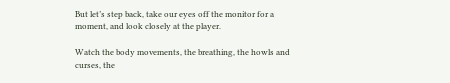But let’s step back, take our eyes off the monitor for a moment, and look closely at the player.

Watch the body movements, the breathing, the howls and curses, the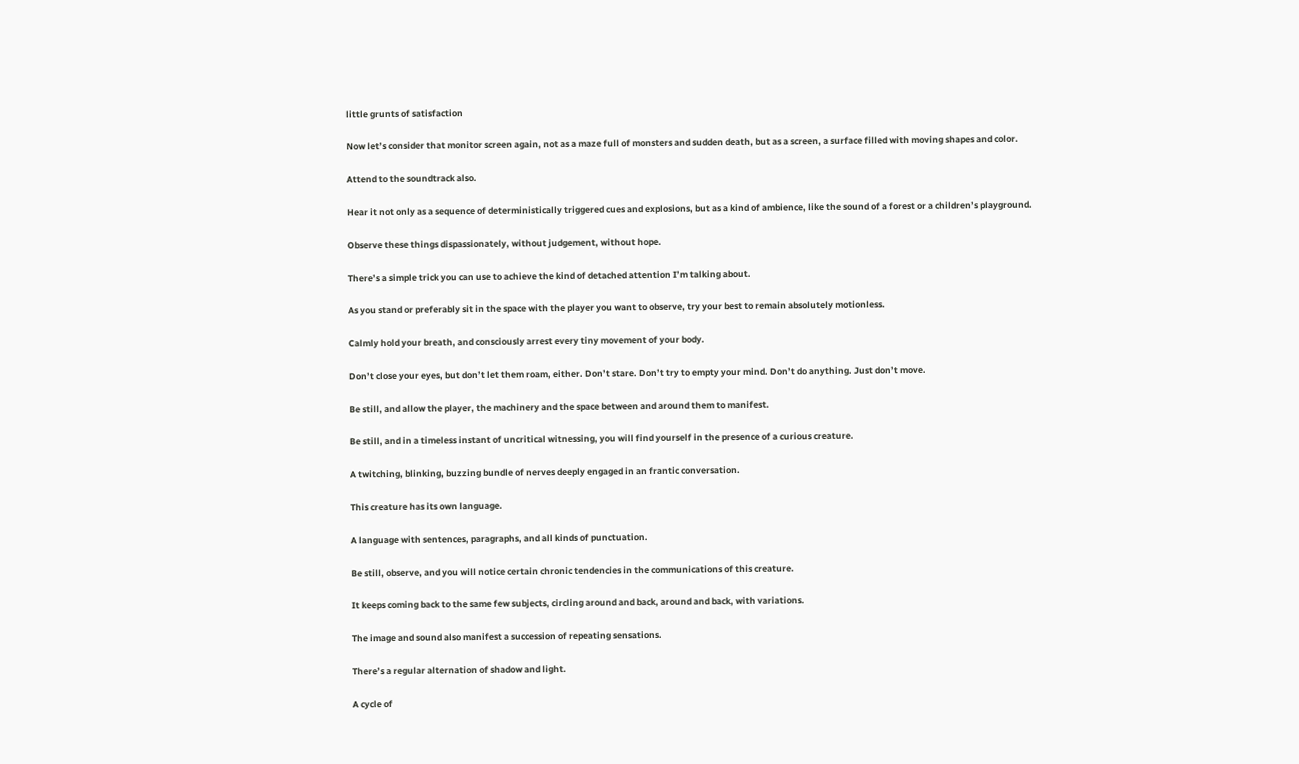little grunts of satisfaction

Now let’s consider that monitor screen again, not as a maze full of monsters and sudden death, but as a screen, a surface filled with moving shapes and color.

Attend to the soundtrack also.

Hear it not only as a sequence of deterministically triggered cues and explosions, but as a kind of ambience, like the sound of a forest or a children’s playground.

Observe these things dispassionately, without judgement, without hope.

There’s a simple trick you can use to achieve the kind of detached attention I’m talking about.

As you stand or preferably sit in the space with the player you want to observe, try your best to remain absolutely motionless.

Calmly hold your breath, and consciously arrest every tiny movement of your body.

Don’t close your eyes, but don’t let them roam, either. Don’t stare. Don’t try to empty your mind. Don’t do anything. Just don’t move.

Be still, and allow the player, the machinery and the space between and around them to manifest.

Be still, and in a timeless instant of uncritical witnessing, you will find yourself in the presence of a curious creature.

A twitching, blinking, buzzing bundle of nerves deeply engaged in an frantic conversation.

This creature has its own language.

A language with sentences, paragraphs, and all kinds of punctuation.

Be still, observe, and you will notice certain chronic tendencies in the communications of this creature.

It keeps coming back to the same few subjects, circling around and back, around and back, with variations.

The image and sound also manifest a succession of repeating sensations.

There’s a regular alternation of shadow and light.

A cycle of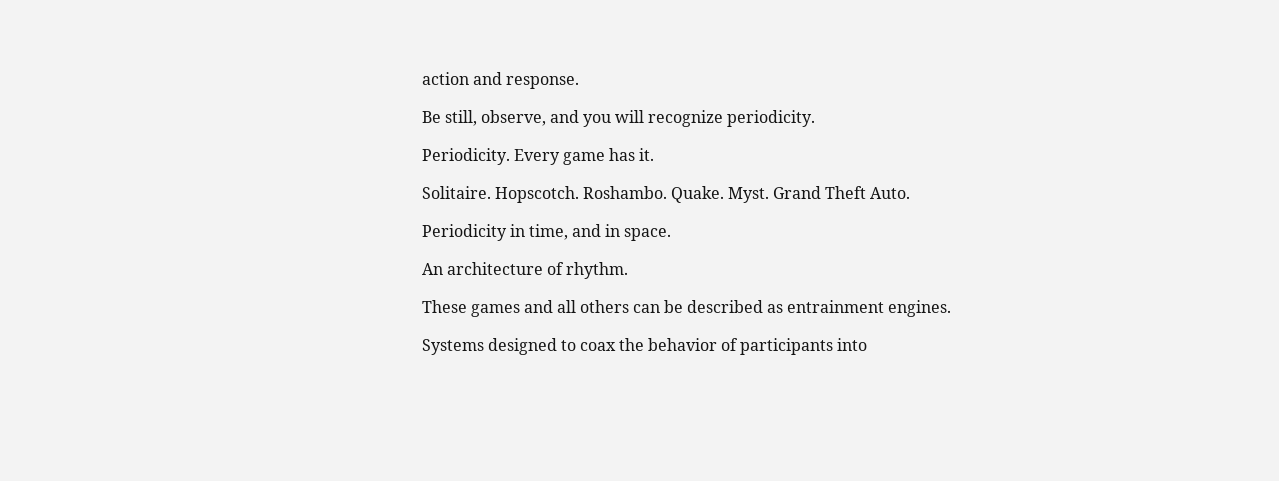action and response.

Be still, observe, and you will recognize periodicity.

Periodicity. Every game has it.

Solitaire. Hopscotch. Roshambo. Quake. Myst. Grand Theft Auto.

Periodicity in time, and in space.

An architecture of rhythm.

These games and all others can be described as entrainment engines.

Systems designed to coax the behavior of participants into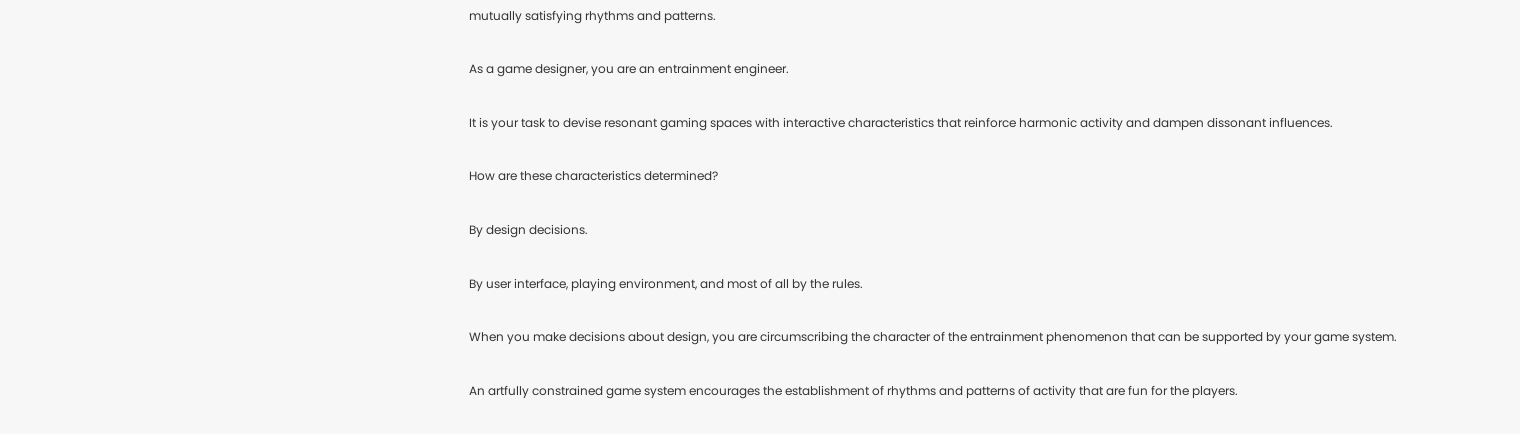mutually satisfying rhythms and patterns.

As a game designer, you are an entrainment engineer.

It is your task to devise resonant gaming spaces with interactive characteristics that reinforce harmonic activity and dampen dissonant influences.

How are these characteristics determined?

By design decisions.

By user interface, playing environment, and most of all by the rules.

When you make decisions about design, you are circumscribing the character of the entrainment phenomenon that can be supported by your game system.

An artfully constrained game system encourages the establishment of rhythms and patterns of activity that are fun for the players.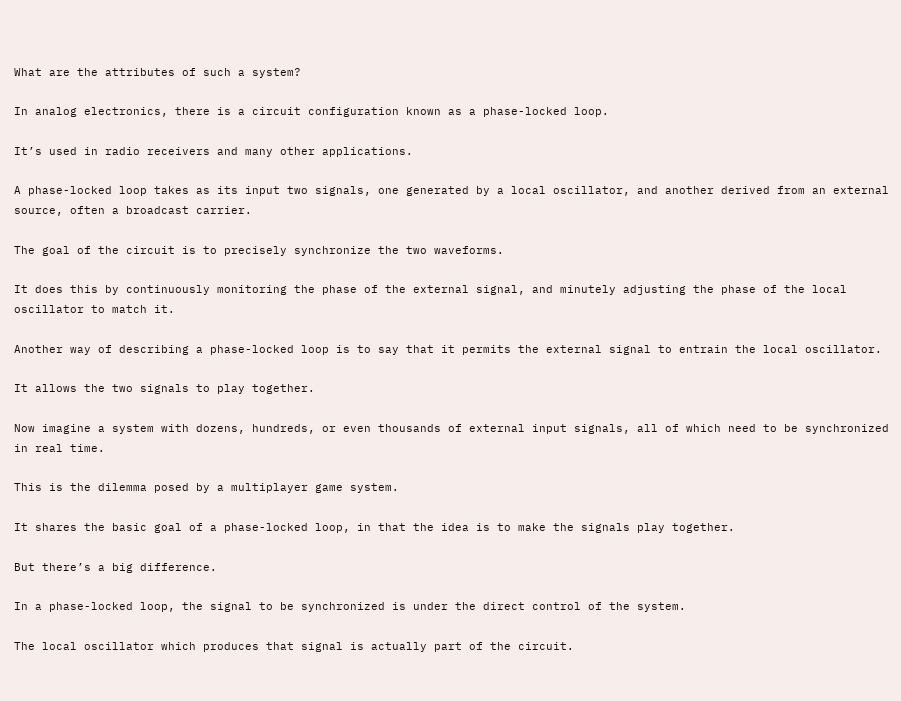What are the attributes of such a system?

In analog electronics, there is a circuit configuration known as a phase-locked loop.

It’s used in radio receivers and many other applications.

A phase-locked loop takes as its input two signals, one generated by a local oscillator, and another derived from an external source, often a broadcast carrier.

The goal of the circuit is to precisely synchronize the two waveforms.

It does this by continuously monitoring the phase of the external signal, and minutely adjusting the phase of the local oscillator to match it.

Another way of describing a phase-locked loop is to say that it permits the external signal to entrain the local oscillator.

It allows the two signals to play together.

Now imagine a system with dozens, hundreds, or even thousands of external input signals, all of which need to be synchronized in real time.

This is the dilemma posed by a multiplayer game system.

It shares the basic goal of a phase-locked loop, in that the idea is to make the signals play together.

But there’s a big difference.

In a phase-locked loop, the signal to be synchronized is under the direct control of the system.

The local oscillator which produces that signal is actually part of the circuit.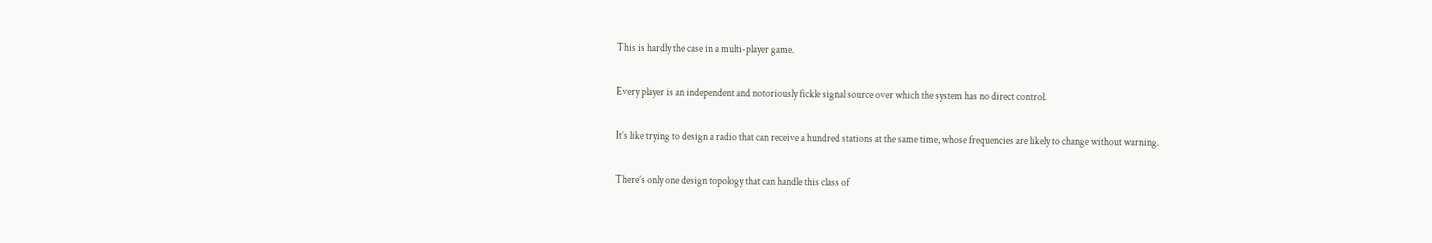This is hardly the case in a multi-player game.

Every player is an independent and notoriously fickle signal source over which the system has no direct control.

It’s like trying to design a radio that can receive a hundred stations at the same time, whose frequencies are likely to change without warning.

There’s only one design topology that can handle this class of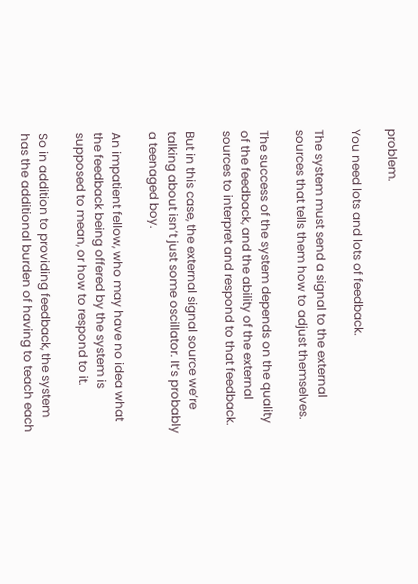problem.

You need lots and lots of feedback.

The system must send a signal to the external sources that tells them how to adjust themselves.

The success of the system depends on the quality of the feedback, and the ability of the external sources to interpret and respond to that feedback.

But in this case, the external signal source we’re talking about isn’t just some oscillator. It’s probably a teenaged boy.

An impatient fellow, who may have no idea what the feedback being offered by the system is supposed to mean, or how to respond to it.

So in addition to providing feedback, the system has the additional burden of having to teach each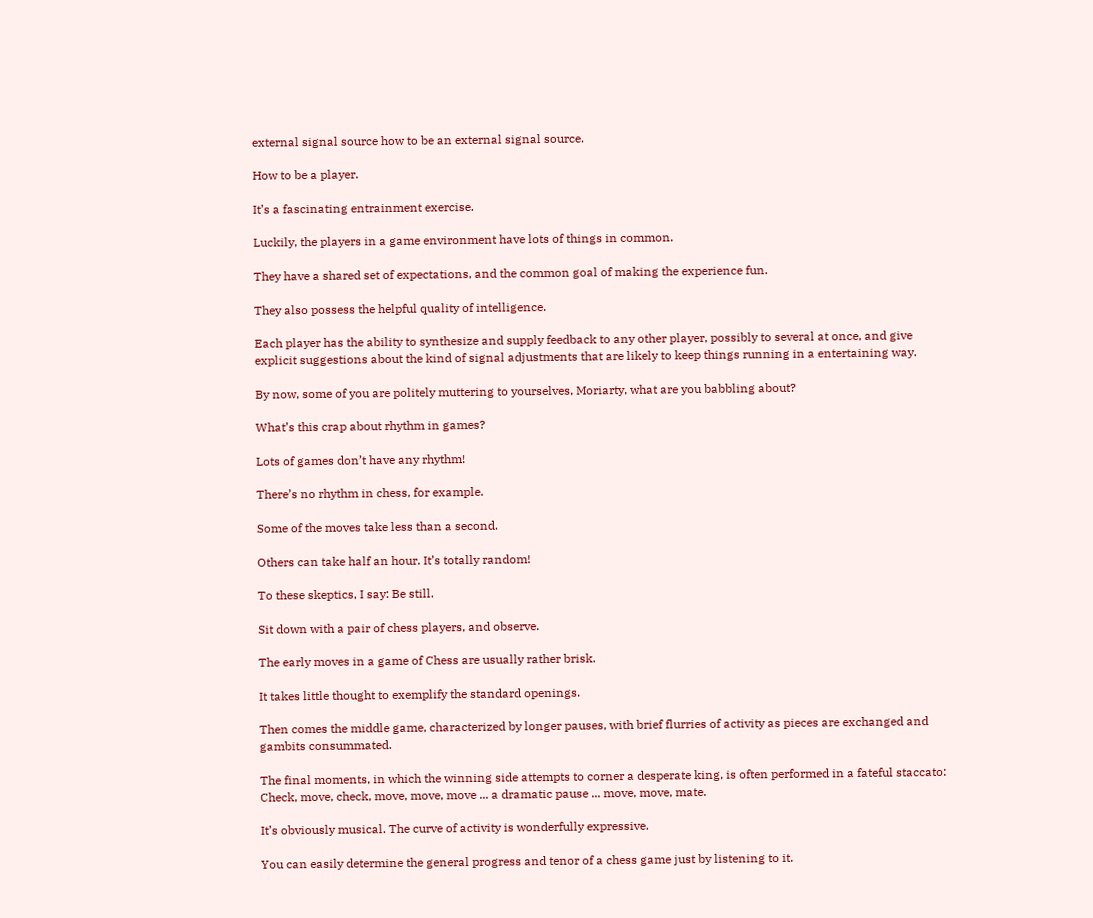external signal source how to be an external signal source.

How to be a player.

It’s a fascinating entrainment exercise.

Luckily, the players in a game environment have lots of things in common.

They have a shared set of expectations, and the common goal of making the experience fun.

They also possess the helpful quality of intelligence.

Each player has the ability to synthesize and supply feedback to any other player, possibly to several at once, and give explicit suggestions about the kind of signal adjustments that are likely to keep things running in a entertaining way.

By now, some of you are politely muttering to yourselves, Moriarty, what are you babbling about?

What’s this crap about rhythm in games?

Lots of games don’t have any rhythm!

There’s no rhythm in chess, for example.

Some of the moves take less than a second.

Others can take half an hour. It’s totally random!

To these skeptics, I say: Be still.

Sit down with a pair of chess players, and observe.

The early moves in a game of Chess are usually rather brisk.

It takes little thought to exemplify the standard openings.

Then comes the middle game, characterized by longer pauses, with brief flurries of activity as pieces are exchanged and gambits consummated.

The final moments, in which the winning side attempts to corner a desperate king, is often performed in a fateful staccato: Check, move, check, move, move, move ... a dramatic pause ... move, move, mate.

It’s obviously musical. The curve of activity is wonderfully expressive.

You can easily determine the general progress and tenor of a chess game just by listening to it.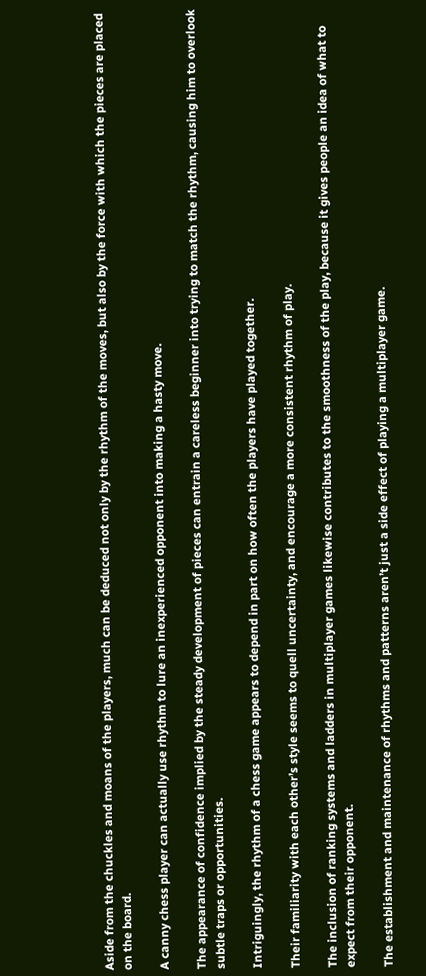Aside from the chuckles and moans of the players, much can be deduced not only by the rhythm of the moves, but also by the force with which the pieces are placed on the board.

A canny chess player can actually use rhythm to lure an inexperienced opponent into making a hasty move.

The appearance of confidence implied by the steady development of pieces can entrain a careless beginner into trying to match the rhythm, causing him to overlook subtle traps or opportunities.

Intriguingly, the rhythm of a chess game appears to depend in part on how often the players have played together.

Their familiarity with each other’s style seems to quell uncertainty, and encourage a more consistent rhythm of play.

The inclusion of ranking systems and ladders in multiplayer games likewise contributes to the smoothness of the play, because it gives people an idea of what to expect from their opponent.

The establishment and maintenance of rhythms and patterns aren’t just a side effect of playing a multiplayer game.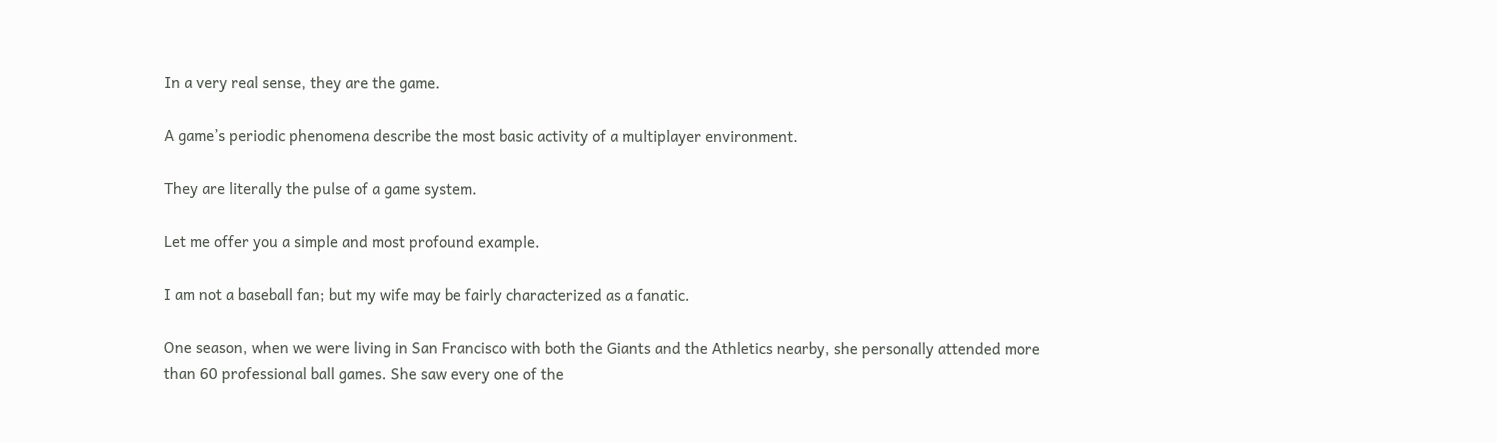In a very real sense, they are the game.

A game’s periodic phenomena describe the most basic activity of a multiplayer environment.

They are literally the pulse of a game system.

Let me offer you a simple and most profound example.

I am not a baseball fan; but my wife may be fairly characterized as a fanatic.

One season, when we were living in San Francisco with both the Giants and the Athletics nearby, she personally attended more than 60 professional ball games. She saw every one of the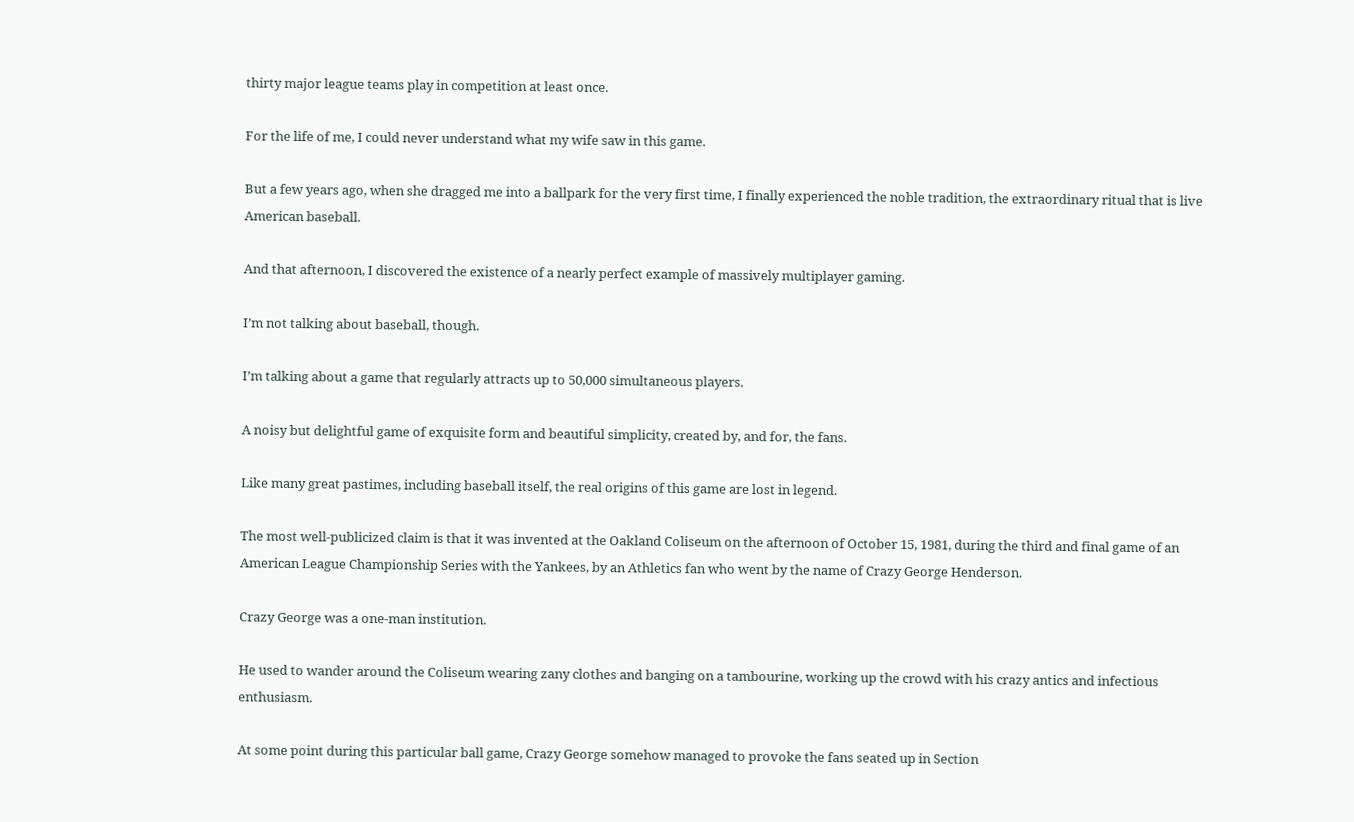thirty major league teams play in competition at least once.

For the life of me, I could never understand what my wife saw in this game.

But a few years ago, when she dragged me into a ballpark for the very first time, I finally experienced the noble tradition, the extraordinary ritual that is live American baseball.

And that afternoon, I discovered the existence of a nearly perfect example of massively multiplayer gaming.

I’m not talking about baseball, though.

I’m talking about a game that regularly attracts up to 50,000 simultaneous players.

A noisy but delightful game of exquisite form and beautiful simplicity, created by, and for, the fans.

Like many great pastimes, including baseball itself, the real origins of this game are lost in legend.

The most well-publicized claim is that it was invented at the Oakland Coliseum on the afternoon of October 15, 1981, during the third and final game of an American League Championship Series with the Yankees, by an Athletics fan who went by the name of Crazy George Henderson.

Crazy George was a one-man institution.

He used to wander around the Coliseum wearing zany clothes and banging on a tambourine, working up the crowd with his crazy antics and infectious enthusiasm.

At some point during this particular ball game, Crazy George somehow managed to provoke the fans seated up in Section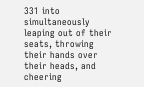331 into simultaneously leaping out of their seats, throwing their hands over their heads, and cheering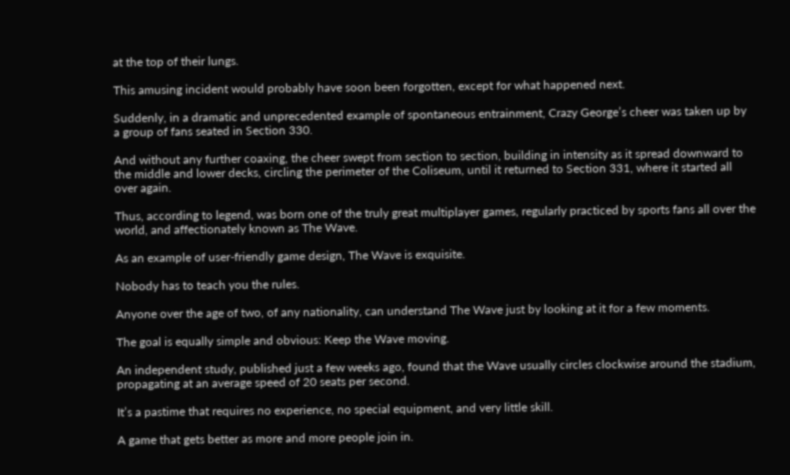at the top of their lungs.

This amusing incident would probably have soon been forgotten, except for what happened next.

Suddenly, in a dramatic and unprecedented example of spontaneous entrainment, Crazy George’s cheer was taken up by a group of fans seated in Section 330.

And without any further coaxing, the cheer swept from section to section, building in intensity as it spread downward to the middle and lower decks, circling the perimeter of the Coliseum, until it returned to Section 331, where it started all over again.

Thus, according to legend, was born one of the truly great multiplayer games, regularly practiced by sports fans all over the world, and affectionately known as The Wave.

As an example of user-friendly game design, The Wave is exquisite.

Nobody has to teach you the rules.

Anyone over the age of two, of any nationality, can understand The Wave just by looking at it for a few moments.

The goal is equally simple and obvious: Keep the Wave moving.

An independent study, published just a few weeks ago, found that the Wave usually circles clockwise around the stadium, propagating at an average speed of 20 seats per second.

It’s a pastime that requires no experience, no special equipment, and very little skill.

A game that gets better as more and more people join in.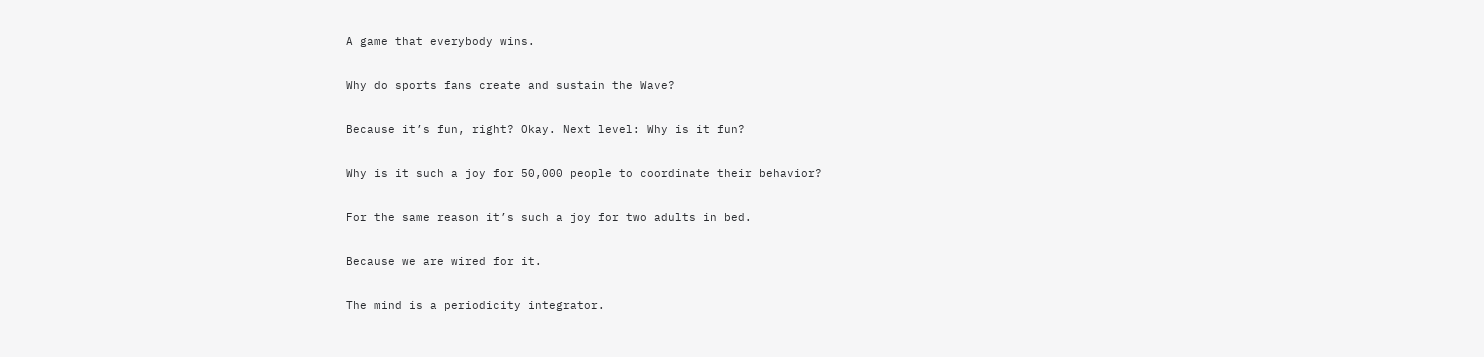A game that everybody wins.

Why do sports fans create and sustain the Wave?

Because it’s fun, right? Okay. Next level: Why is it fun?

Why is it such a joy for 50,000 people to coordinate their behavior?

For the same reason it’s such a joy for two adults in bed.

Because we are wired for it.

The mind is a periodicity integrator.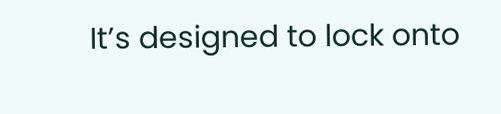It’s designed to lock onto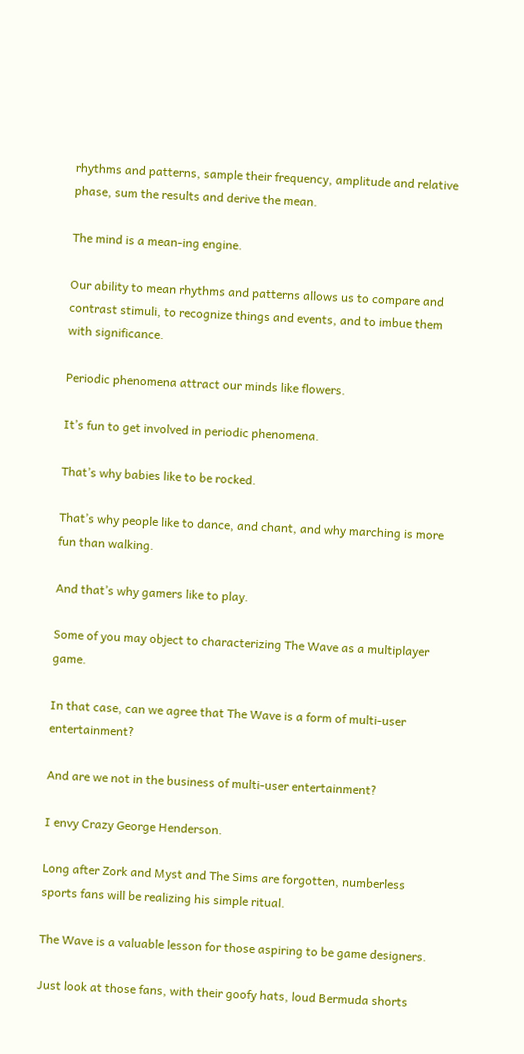rhythms and patterns, sample their frequency, amplitude and relative phase, sum the results and derive the mean.

The mind is a mean-ing engine.

Our ability to mean rhythms and patterns allows us to compare and contrast stimuli, to recognize things and events, and to imbue them with significance.

Periodic phenomena attract our minds like flowers.

It’s fun to get involved in periodic phenomena.

That’s why babies like to be rocked.

That’s why people like to dance, and chant, and why marching is more fun than walking.

And that’s why gamers like to play.

Some of you may object to characterizing The Wave as a multiplayer game.

In that case, can we agree that The Wave is a form of multi-user entertainment?

And are we not in the business of multi-user entertainment?

I envy Crazy George Henderson.

Long after Zork and Myst and The Sims are forgotten, numberless sports fans will be realizing his simple ritual.

The Wave is a valuable lesson for those aspiring to be game designers.

Just look at those fans, with their goofy hats, loud Bermuda shorts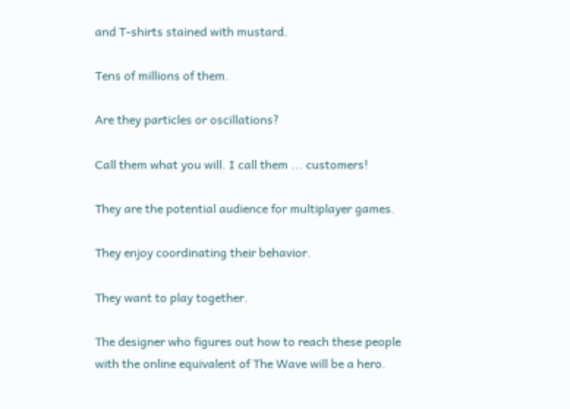and T-shirts stained with mustard.

Tens of millions of them.

Are they particles or oscillations?

Call them what you will. I call them ... customers!

They are the potential audience for multiplayer games.

They enjoy coordinating their behavior.

They want to play together.

The designer who figures out how to reach these people with the online equivalent of The Wave will be a hero.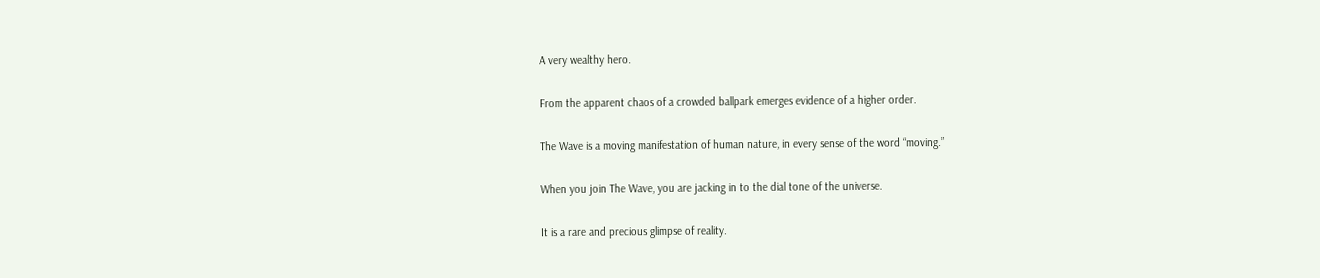A very wealthy hero.

From the apparent chaos of a crowded ballpark emerges evidence of a higher order.

The Wave is a moving manifestation of human nature, in every sense of the word “moving.”

When you join The Wave, you are jacking in to the dial tone of the universe.

It is a rare and precious glimpse of reality.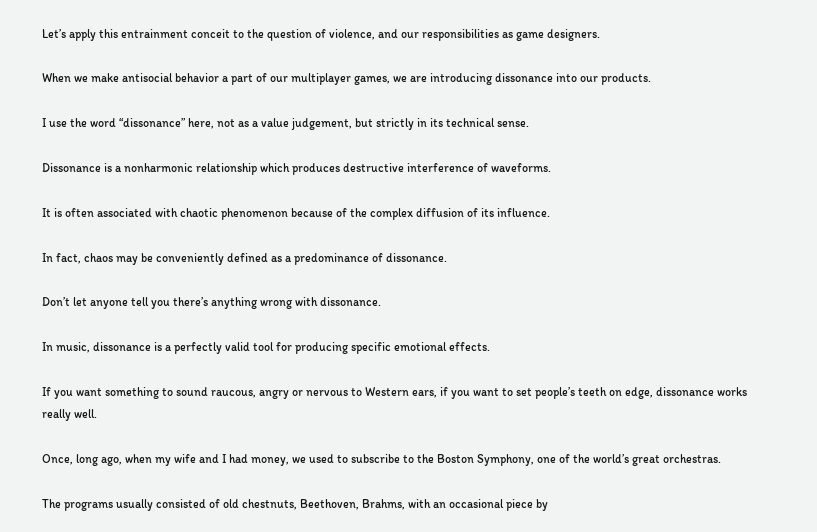Let’s apply this entrainment conceit to the question of violence, and our responsibilities as game designers.

When we make antisocial behavior a part of our multiplayer games, we are introducing dissonance into our products.

I use the word “dissonance” here, not as a value judgement, but strictly in its technical sense.

Dissonance is a nonharmonic relationship which produces destructive interference of waveforms.

It is often associated with chaotic phenomenon because of the complex diffusion of its influence.

In fact, chaos may be conveniently defined as a predominance of dissonance.

Don’t let anyone tell you there’s anything wrong with dissonance.

In music, dissonance is a perfectly valid tool for producing specific emotional effects.

If you want something to sound raucous, angry or nervous to Western ears, if you want to set people’s teeth on edge, dissonance works really well.

Once, long ago, when my wife and I had money, we used to subscribe to the Boston Symphony, one of the world’s great orchestras.

The programs usually consisted of old chestnuts, Beethoven, Brahms, with an occasional piece by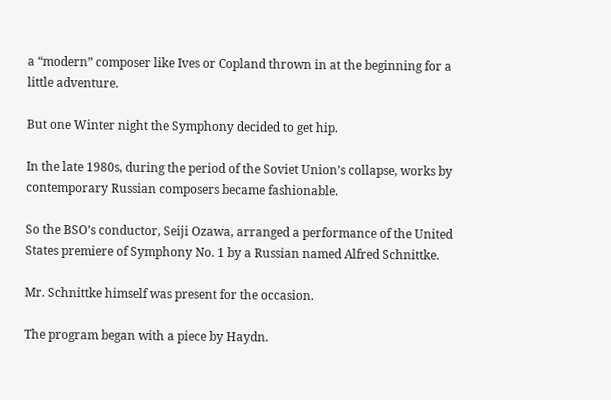a “modern” composer like Ives or Copland thrown in at the beginning for a little adventure.

But one Winter night the Symphony decided to get hip.

In the late 1980s, during the period of the Soviet Union’s collapse, works by contemporary Russian composers became fashionable.

So the BSO’s conductor, Seiji Ozawa, arranged a performance of the United States premiere of Symphony No. 1 by a Russian named Alfred Schnittke.

Mr. Schnittke himself was present for the occasion.

The program began with a piece by Haydn.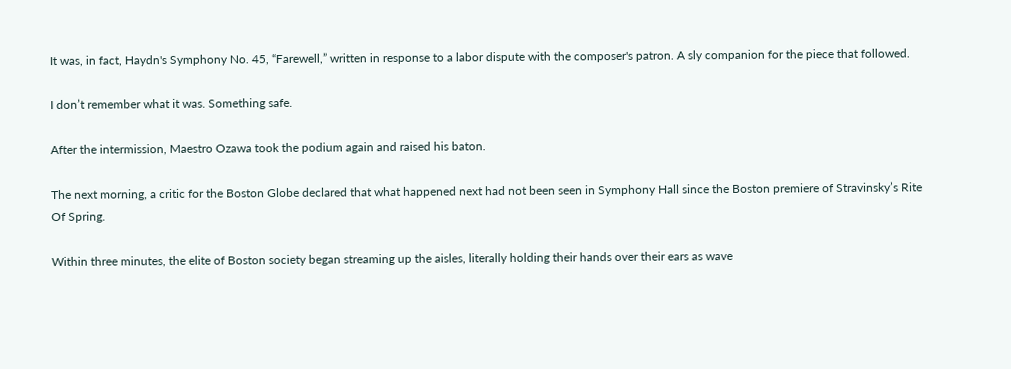It was, in fact, Haydn's Symphony No. 45, “Farewell,” written in response to a labor dispute with the composer's patron. A sly companion for the piece that followed.

I don’t remember what it was. Something safe.

After the intermission, Maestro Ozawa took the podium again and raised his baton.

The next morning, a critic for the Boston Globe declared that what happened next had not been seen in Symphony Hall since the Boston premiere of Stravinsky’s Rite Of Spring.

Within three minutes, the elite of Boston society began streaming up the aisles, literally holding their hands over their ears as wave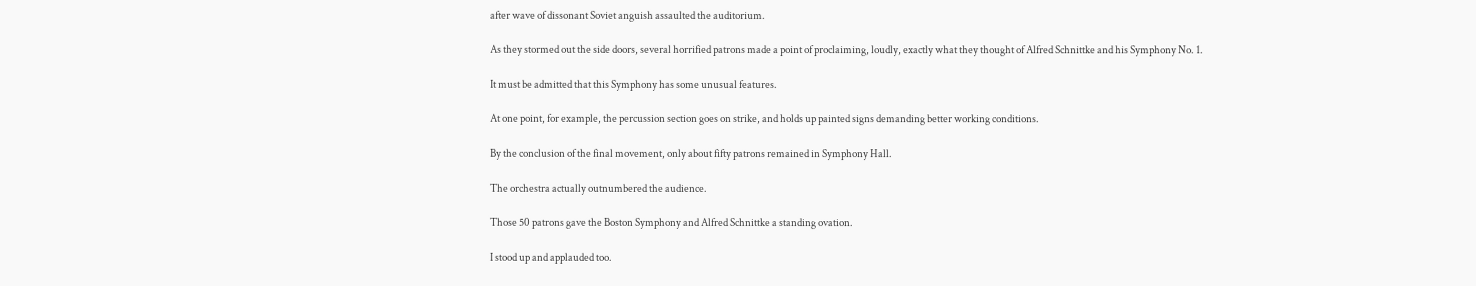after wave of dissonant Soviet anguish assaulted the auditorium.

As they stormed out the side doors, several horrified patrons made a point of proclaiming, loudly, exactly what they thought of Alfred Schnittke and his Symphony No. 1.

It must be admitted that this Symphony has some unusual features.

At one point, for example, the percussion section goes on strike, and holds up painted signs demanding better working conditions.

By the conclusion of the final movement, only about fifty patrons remained in Symphony Hall.

The orchestra actually outnumbered the audience.

Those 50 patrons gave the Boston Symphony and Alfred Schnittke a standing ovation.

I stood up and applauded too.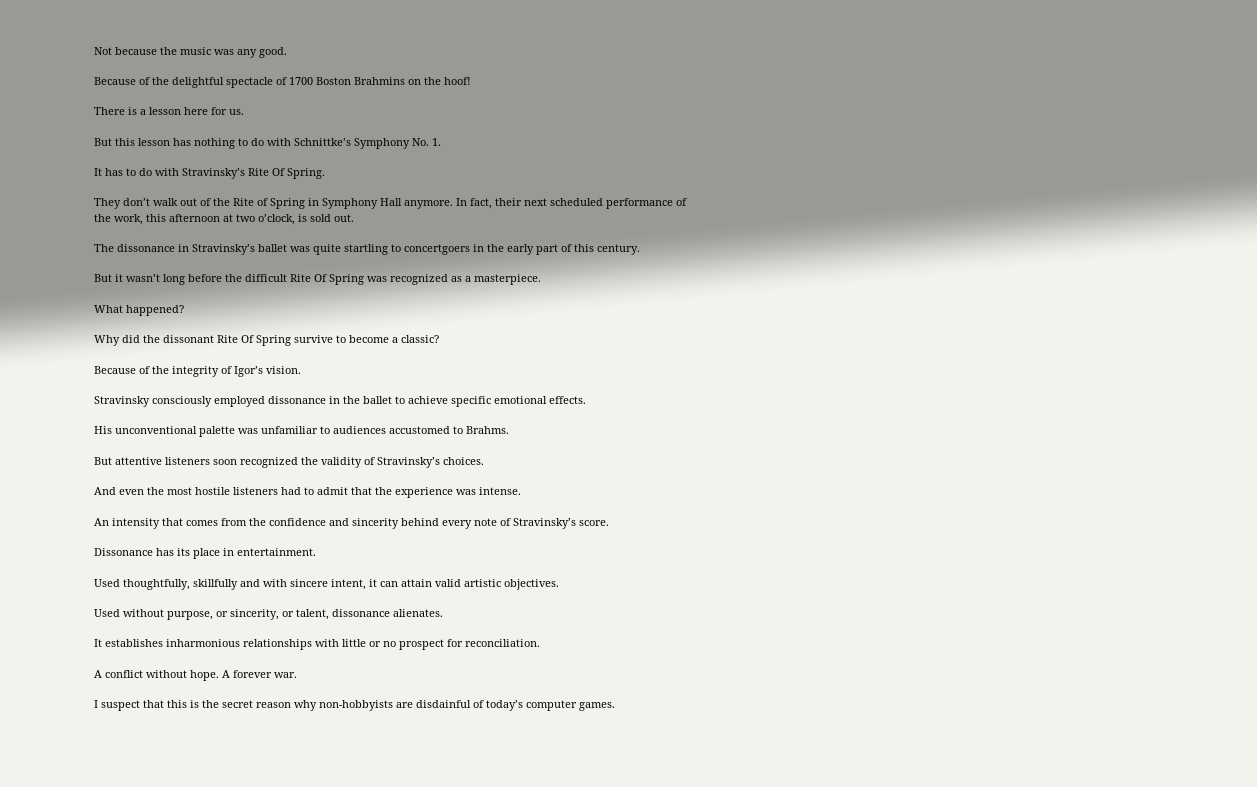Not because the music was any good.

Because of the delightful spectacle of 1700 Boston Brahmins on the hoof!

There is a lesson here for us.

But this lesson has nothing to do with Schnittke’s Symphony No. 1.

It has to do with Stravinsky’s Rite Of Spring.

They don’t walk out of the Rite of Spring in Symphony Hall anymore. In fact, their next scheduled performance of the work, this afternoon at two o’clock, is sold out.

The dissonance in Stravinsky’s ballet was quite startling to concertgoers in the early part of this century.

But it wasn’t long before the difficult Rite Of Spring was recognized as a masterpiece.

What happened?

Why did the dissonant Rite Of Spring survive to become a classic?

Because of the integrity of Igor’s vision.

Stravinsky consciously employed dissonance in the ballet to achieve specific emotional effects.

His unconventional palette was unfamiliar to audiences accustomed to Brahms.

But attentive listeners soon recognized the validity of Stravinsky’s choices.

And even the most hostile listeners had to admit that the experience was intense.

An intensity that comes from the confidence and sincerity behind every note of Stravinsky’s score.

Dissonance has its place in entertainment.

Used thoughtfully, skillfully and with sincere intent, it can attain valid artistic objectives.

Used without purpose, or sincerity, or talent, dissonance alienates.

It establishes inharmonious relationships with little or no prospect for reconciliation.

A conflict without hope. A forever war.

I suspect that this is the secret reason why non-hobbyists are disdainful of today’s computer games.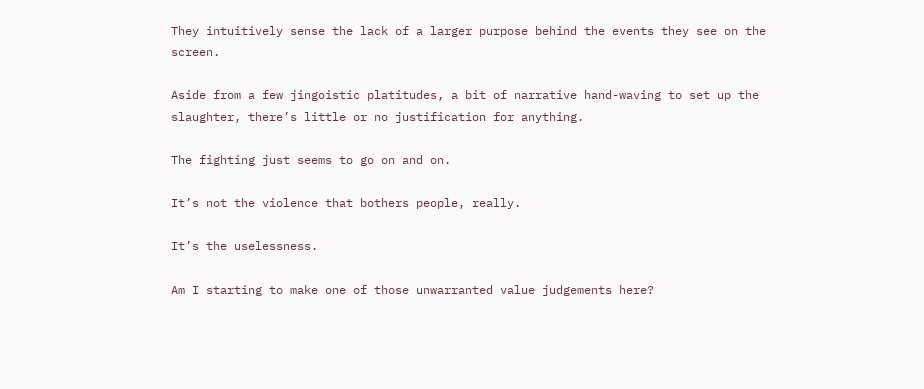They intuitively sense the lack of a larger purpose behind the events they see on the screen.

Aside from a few jingoistic platitudes, a bit of narrative hand-waving to set up the slaughter, there’s little or no justification for anything.

The fighting just seems to go on and on.

It’s not the violence that bothers people, really.

It’s the uselessness.

Am I starting to make one of those unwarranted value judgements here?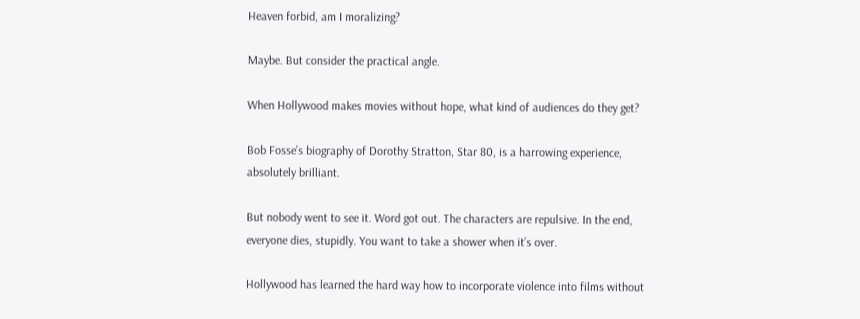Heaven forbid, am I moralizing?

Maybe. But consider the practical angle.

When Hollywood makes movies without hope, what kind of audiences do they get?

Bob Fosse’s biography of Dorothy Stratton, Star 80, is a harrowing experience, absolutely brilliant.

But nobody went to see it. Word got out. The characters are repulsive. In the end, everyone dies, stupidly. You want to take a shower when it’s over.

Hollywood has learned the hard way how to incorporate violence into films without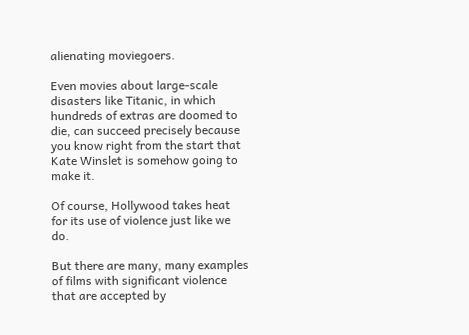alienating moviegoers.

Even movies about large-scale disasters like Titanic, in which hundreds of extras are doomed to die, can succeed precisely because you know right from the start that Kate Winslet is somehow going to make it.

Of course, Hollywood takes heat for its use of violence just like we do.

But there are many, many examples of films with significant violence that are accepted by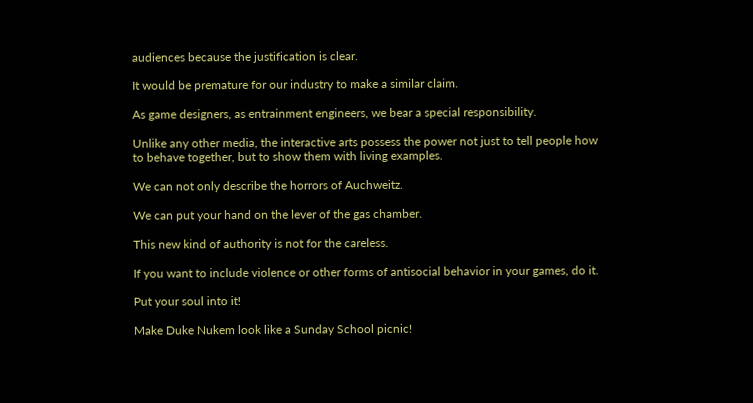audiences because the justification is clear.

It would be premature for our industry to make a similar claim.

As game designers, as entrainment engineers, we bear a special responsibility.

Unlike any other media, the interactive arts possess the power not just to tell people how to behave together, but to show them with living examples.

We can not only describe the horrors of Auchweitz.

We can put your hand on the lever of the gas chamber.

This new kind of authority is not for the careless.

If you want to include violence or other forms of antisocial behavior in your games, do it.

Put your soul into it!

Make Duke Nukem look like a Sunday School picnic!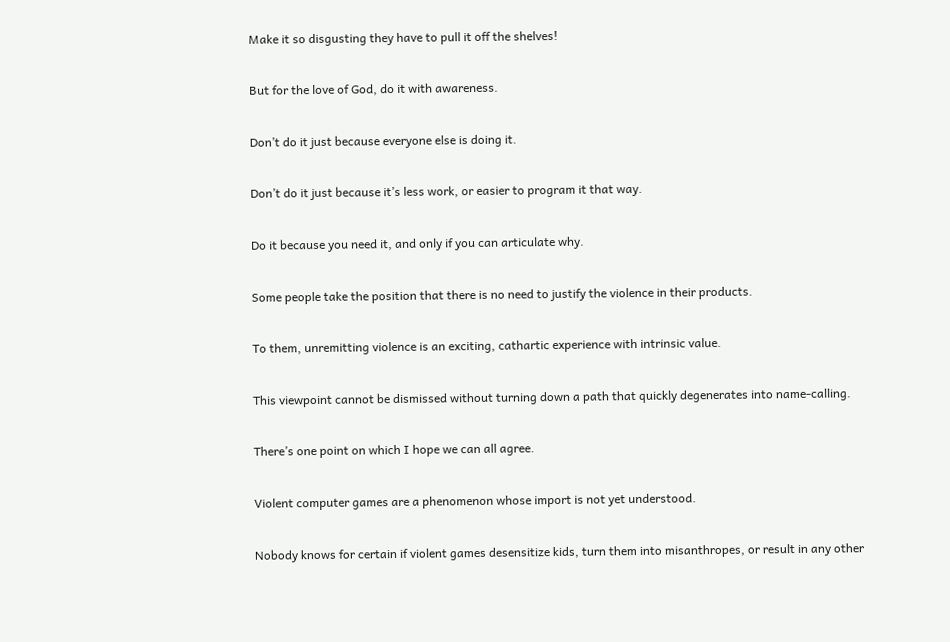Make it so disgusting they have to pull it off the shelves!

But for the love of God, do it with awareness.

Don’t do it just because everyone else is doing it.

Don’t do it just because it’s less work, or easier to program it that way.

Do it because you need it, and only if you can articulate why.

Some people take the position that there is no need to justify the violence in their products.

To them, unremitting violence is an exciting, cathartic experience with intrinsic value.

This viewpoint cannot be dismissed without turning down a path that quickly degenerates into name-calling.

There’s one point on which I hope we can all agree.

Violent computer games are a phenomenon whose import is not yet understood.

Nobody knows for certain if violent games desensitize kids, turn them into misanthropes, or result in any other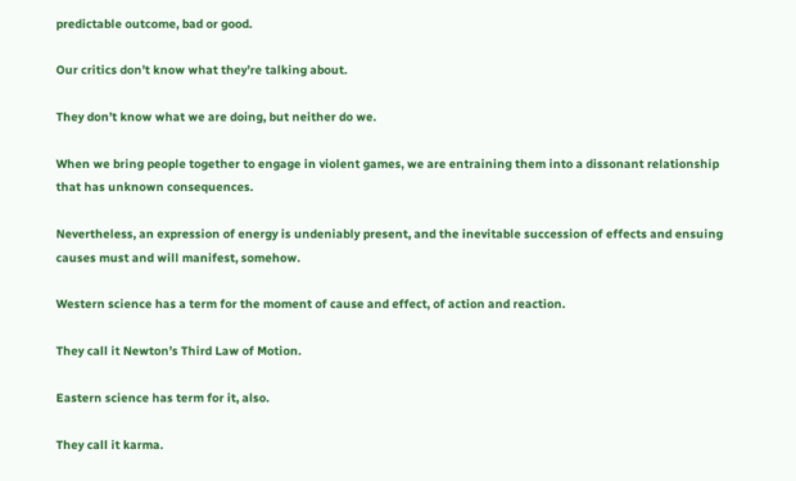predictable outcome, bad or good.

Our critics don’t know what they’re talking about.

They don’t know what we are doing, but neither do we.

When we bring people together to engage in violent games, we are entraining them into a dissonant relationship that has unknown consequences.

Nevertheless, an expression of energy is undeniably present, and the inevitable succession of effects and ensuing causes must and will manifest, somehow.

Western science has a term for the moment of cause and effect, of action and reaction.

They call it Newton’s Third Law of Motion.

Eastern science has term for it, also.

They call it karma.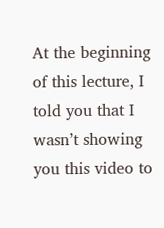At the beginning of this lecture, I told you that I wasn’t showing you this video to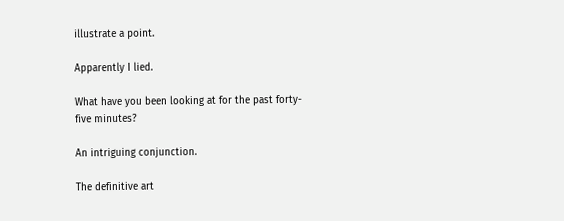illustrate a point.

Apparently I lied.

What have you been looking at for the past forty-five minutes?

An intriguing conjunction.

The definitive art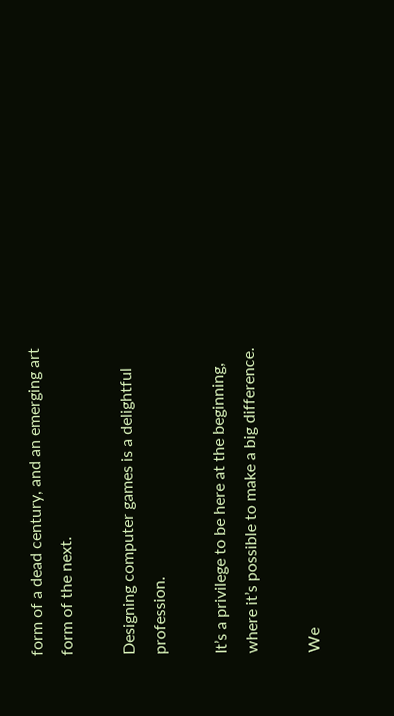form of a dead century, and an emerging art form of the next.

Designing computer games is a delightful profession.

It’s a privilege to be here at the beginning, where it’s possible to make a big difference.

We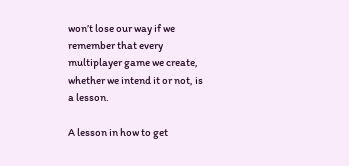won’t lose our way if we remember that every multiplayer game we create, whether we intend it or not, is a lesson.

A lesson in how to get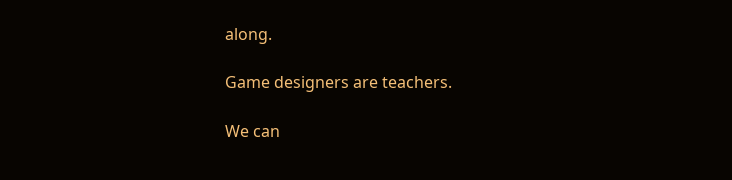along.

Game designers are teachers.

We can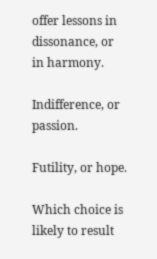offer lessons in dissonance, or in harmony.

Indifference, or passion.

Futility, or hope.

Which choice is likely to result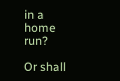in a home run?

Or shall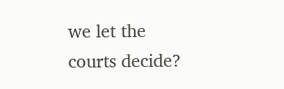we let the courts decide?